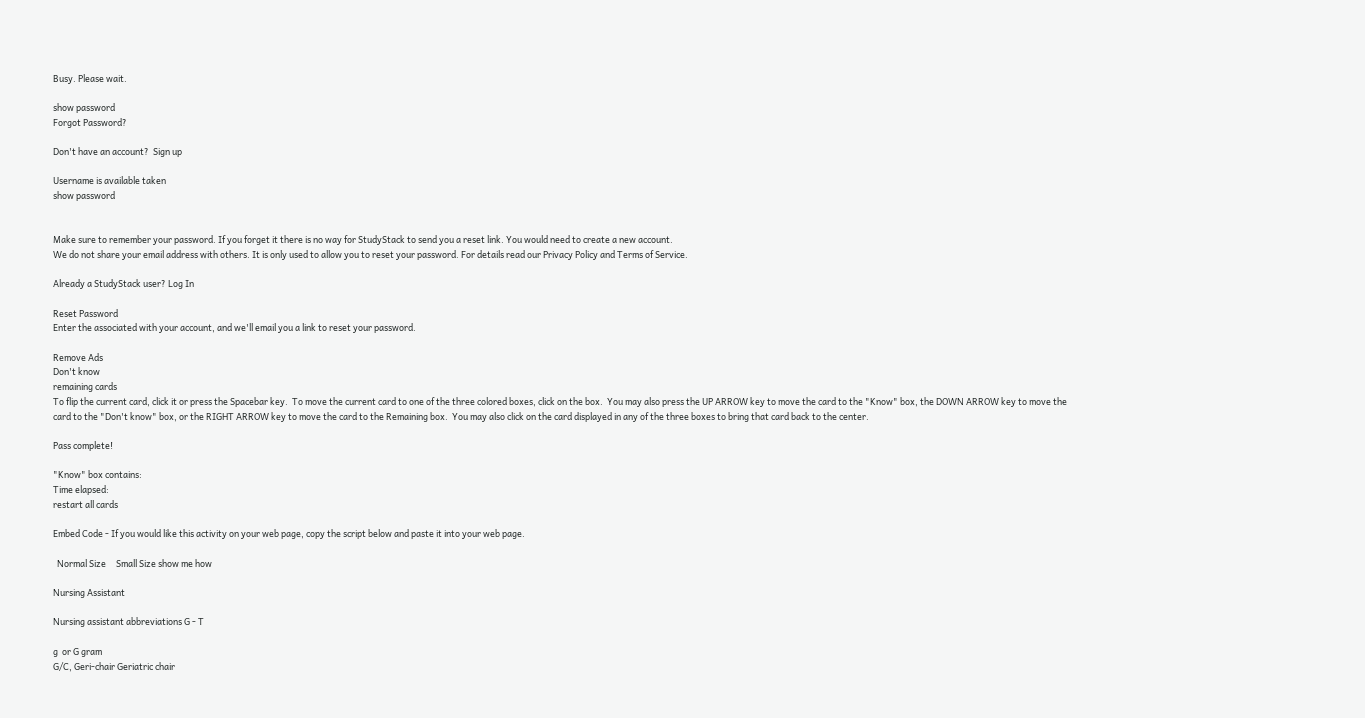Busy. Please wait.

show password
Forgot Password?

Don't have an account?  Sign up

Username is available taken
show password


Make sure to remember your password. If you forget it there is no way for StudyStack to send you a reset link. You would need to create a new account.
We do not share your email address with others. It is only used to allow you to reset your password. For details read our Privacy Policy and Terms of Service.

Already a StudyStack user? Log In

Reset Password
Enter the associated with your account, and we'll email you a link to reset your password.

Remove Ads
Don't know
remaining cards
To flip the current card, click it or press the Spacebar key.  To move the current card to one of the three colored boxes, click on the box.  You may also press the UP ARROW key to move the card to the "Know" box, the DOWN ARROW key to move the card to the "Don't know" box, or the RIGHT ARROW key to move the card to the Remaining box.  You may also click on the card displayed in any of the three boxes to bring that card back to the center.

Pass complete!

"Know" box contains:
Time elapsed:
restart all cards

Embed Code - If you would like this activity on your web page, copy the script below and paste it into your web page.

  Normal Size     Small Size show me how

Nursing Assistant

Nursing assistant abbreviations G - T

g  or G gram
G/C, Geri-chair Geriatric chair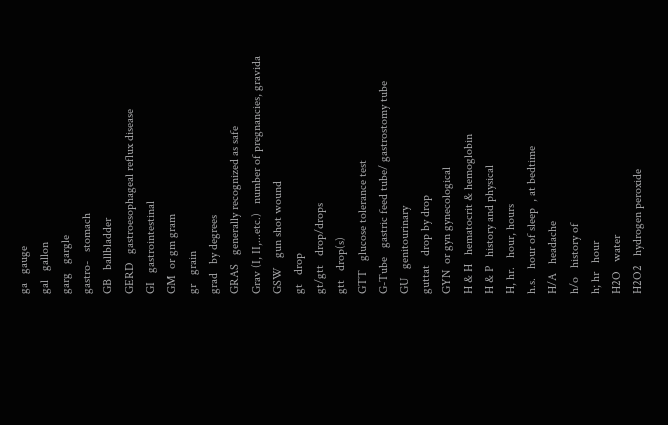ga   gauge
gal   gallon
garg   gargle
gastro-   stomach
GB   ballbladder
GERD   gastroesophageal reflux disease
GI   gastrointestinal
GM  or gm gram
gr   grain
grad   by degrees
GRAS   generally recognized as safe
Grav (I, II,...etc.)   number of pregnancies, gravida
GSW   gun shot wound
gt   drop
gt/gtt   drop/drops
gtt   drop(s)
GTT   glucose tolerance test
G-Tube   gastric feed tube/ gastrostomy tube
GU   genitourinary
guttat   drop by drop
GYN  or gyn gynecological
H & H   hematocrit & hemoglobin
H & P   history and physical
H, hr.   hour, hours
h.s.   hour of sleep  , at bedtime
H/A   headache
h/o   history of
h; hr   hour
H2O   water
H2O2   hydrogen peroxide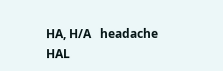HA, H/A   headache
HAL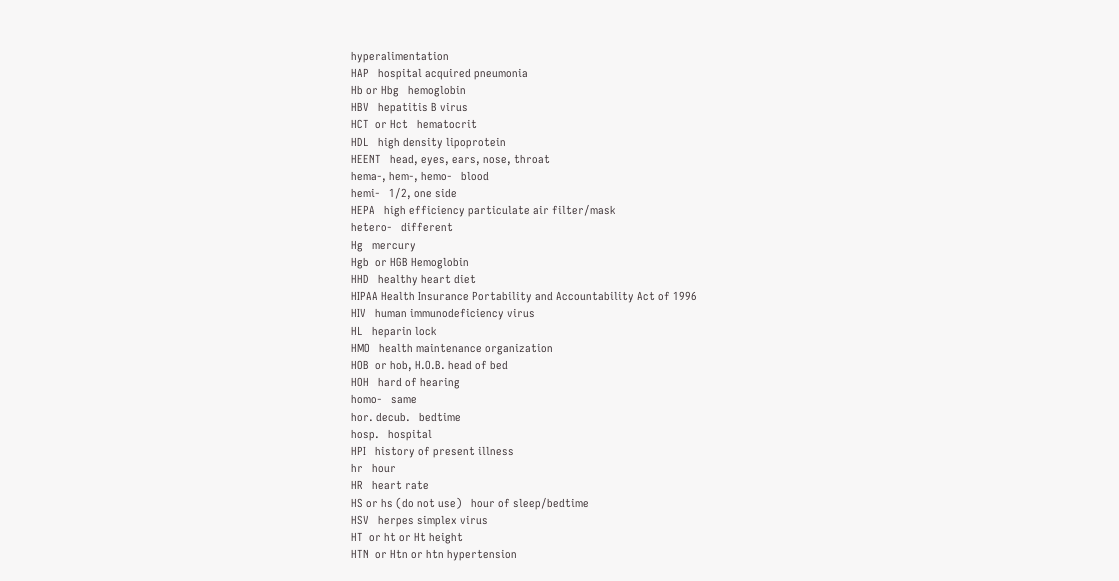hyperalimentation
HAP   hospital acquired pneumonia
Hb or Hbg   hemoglobin
HBV   hepatitis B virus
HCT  or Hct   hematocrit
HDL   high density lipoprotein
HEENT   head, eyes, ears, nose, throat
hema-, hem-, hemo-   blood
hemi-   1/2, one side
HEPA   high efficiency particulate air filter/mask
hetero-   different
Hg   mercury
Hgb  or HGB Hemoglobin
HHD   healthy heart diet
HIPAA Health Insurance Portability and Accountability Act of 1996
HIV   human immunodeficiency virus
HL   heparin lock
HMO   health maintenance organization
HOB  or hob, H.O.B. head of bed
HOH   hard of hearing
homo-   same
hor. decub.   bedtime
hosp.   hospital
HPI   history of present illness
hr   hour
HR   heart rate
HS or hs (do not use)   hour of sleep/bedtime
HSV   herpes simplex virus
HT  or ht or Ht height
HTN  or Htn or htn hypertension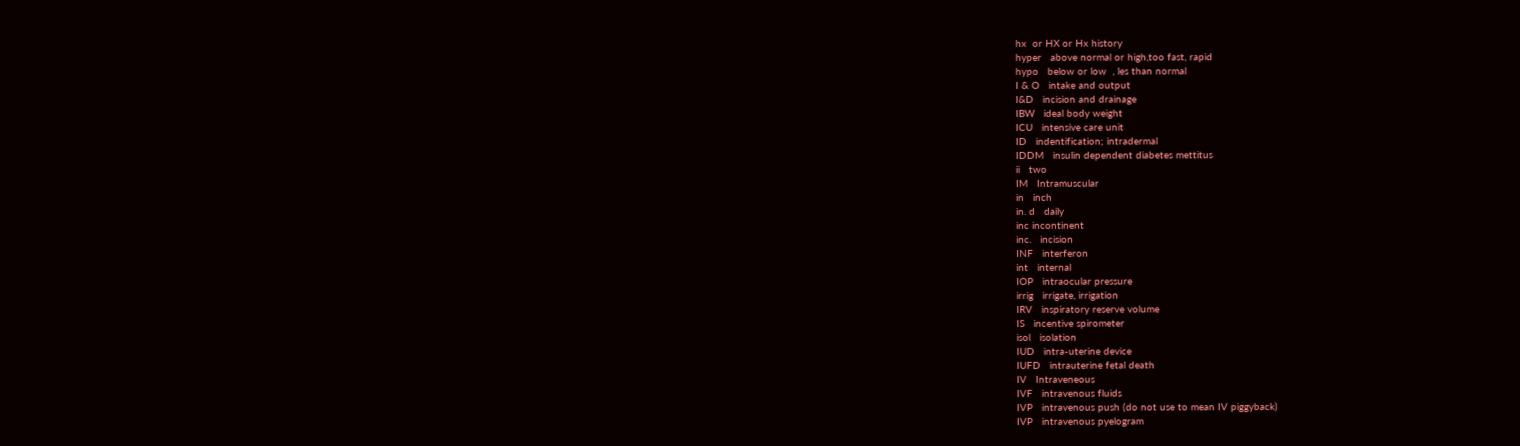hx  or HX or Hx history
hyper   above normal or high,too fast, rapid
hypo   below or low  , les than normal
I & O   intake and output
I&D   incision and drainage
IBW   ideal body weight
ICU   intensive care unit
ID   indentification; intradermal
IDDM   insulin dependent diabetes mettitus
ii   two
IM   Intramuscular
in   inch
in. d   daily
inc incontinent
inc.   incision
INF   interferon
int   internal
IOP   intraocular pressure
irrig   irrigate, irrigation
IRV   inspiratory reserve volume
IS   incentive spirometer
isol   isolation
IUD   intra-uterine device
IUFD   intrauterine fetal death
IV   Intraveneous
IVF   intravenous fluids
IVP   intravenous push (do not use to mean IV piggyback)
IVP   intravenous pyelogram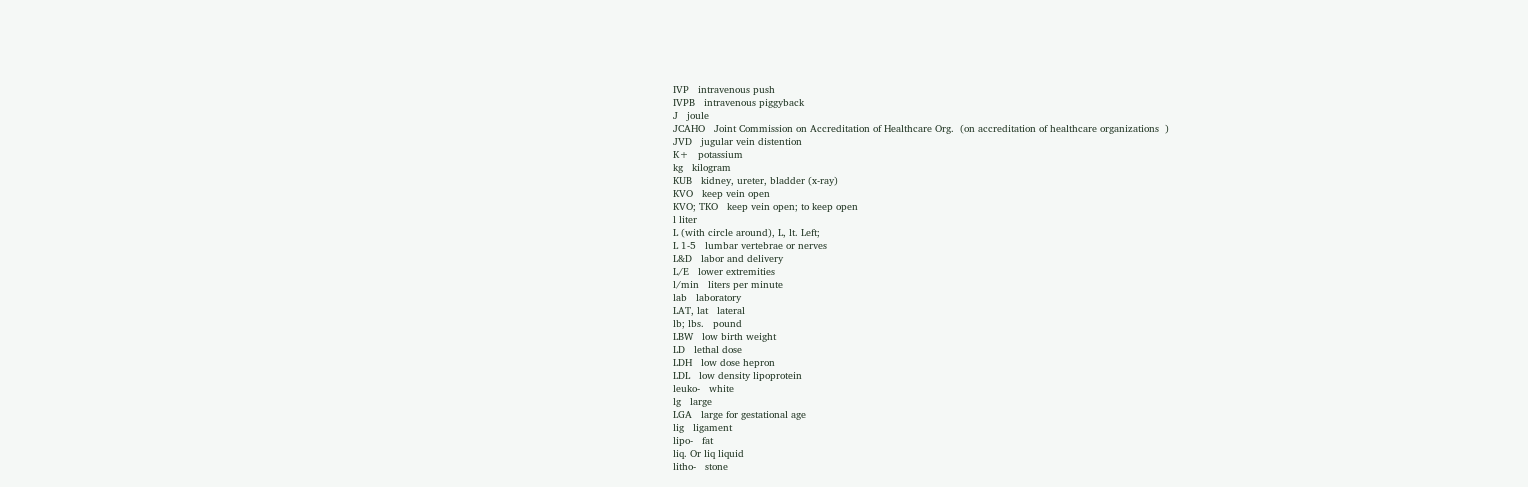IVP   intravenous push
IVPB   intravenous piggyback
J   joule
JCAHO   Joint Commission on Accreditation of Healthcare Org.  (on accreditation of healthcare organizations  )
JVD   jugular vein distention
K+   potassium
kg   kilogram
KUB   kidney, ureter, bladder (x-ray)
KVO   keep vein open
KVO; TKO   keep vein open; to keep open
l liter
L (with circle around), L, lt. Left;
L 1-5   lumbar vertebrae or nerves
L&D   labor and delivery
L/E   lower extremities
l/min   liters per minute
lab   laboratory
LAT, lat   lateral
lb; lbs.   pound
LBW   low birth weight
LD   lethal dose
LDH   low dose hepron
LDL   low density lipoprotein
leuko-   white
lg   large
LGA   large for gestational age
lig   ligament
lipo-   fat
liq. Or liq liquid
litho-   stone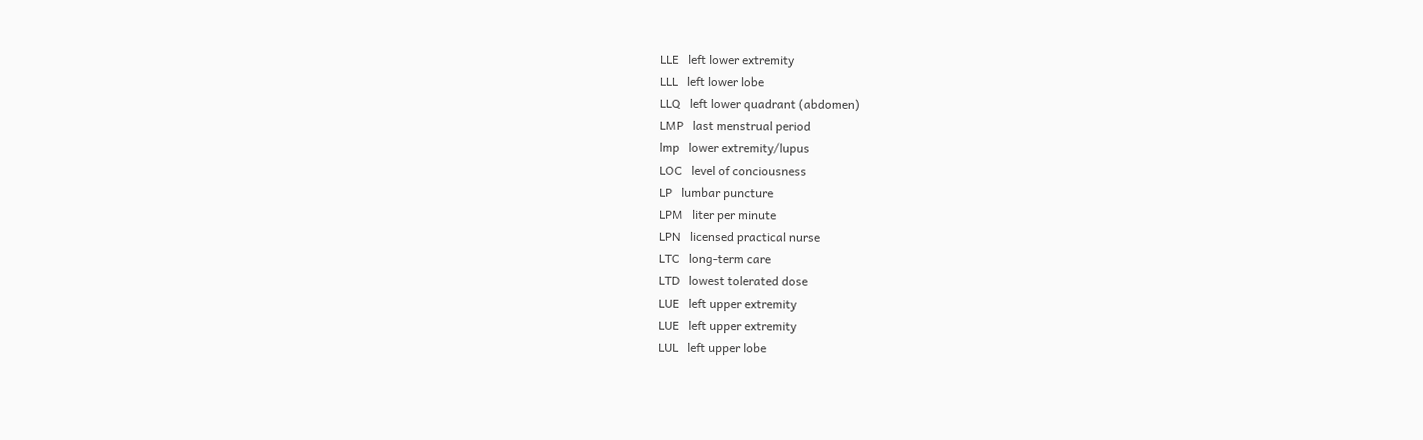LLE   left lower extremity
LLL   left lower lobe
LLQ   left lower quadrant (abdomen)
LMP   last menstrual period
lmp   lower extremity/lupus
LOC   level of conciousness
LP   lumbar puncture
LPM   liter per minute
LPN   licensed practical nurse
LTC   long-term care
LTD   lowest tolerated dose
LUE   left upper extremity
LUE   left upper extremity
LUL   left upper lobe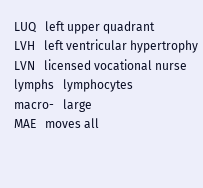LUQ   left upper quadrant
LVH   left ventricular hypertrophy
LVN   licensed vocational nurse
lymphs   lymphocytes
macro-   large
MAE   moves all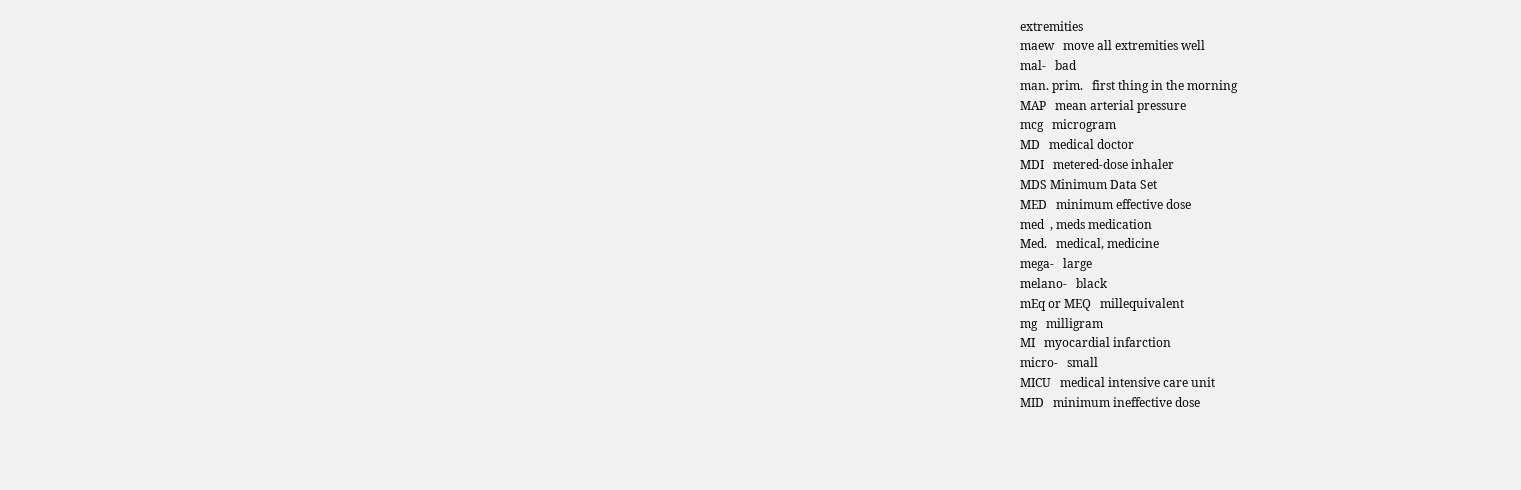extremities
maew   move all extremities well
mal-   bad
man. prim.   first thing in the morning
MAP   mean arterial pressure
mcg   microgram
MD   medical doctor
MDI   metered-dose inhaler
MDS Minimum Data Set
MED   minimum effective dose
med  , meds medication
Med.   medical, medicine
mega-   large
melano-   black
mEq or MEQ   millequivalent
mg   milligram
MI   myocardial infarction
micro-   small
MICU   medical intensive care unit
MID   minimum ineffective dose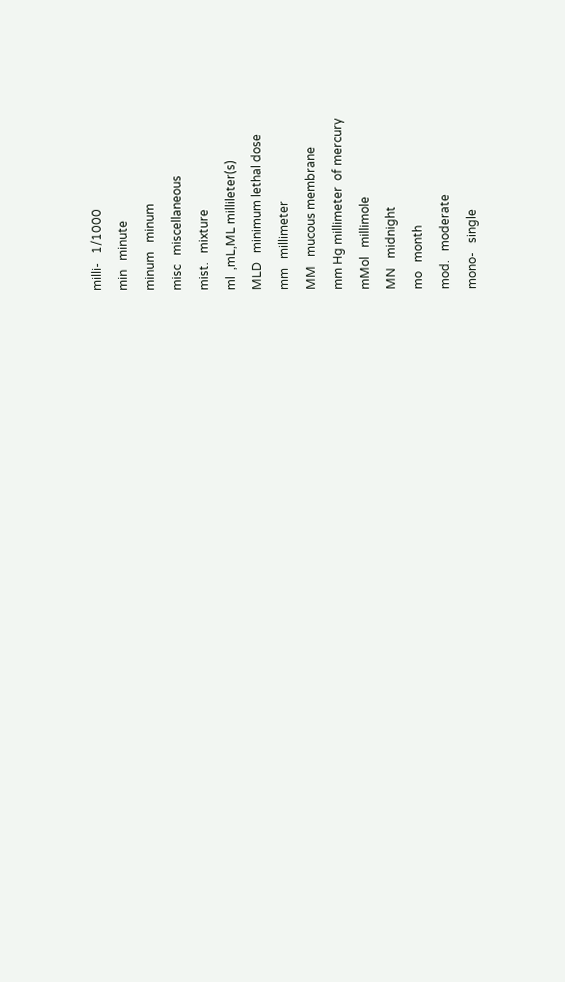milli-   1/1000
min   minute
minum   minum
misc   miscellaneous
mist.   mixture
ml  ,mL,ML millileter(s)
MLD   minimum lethal dose
mm   millimeter
MM   mucous membrane
mm Hg millimeter  of mercury
mMol   millimole
MN   midnight
mo   month
mod.   moderate
mono-   single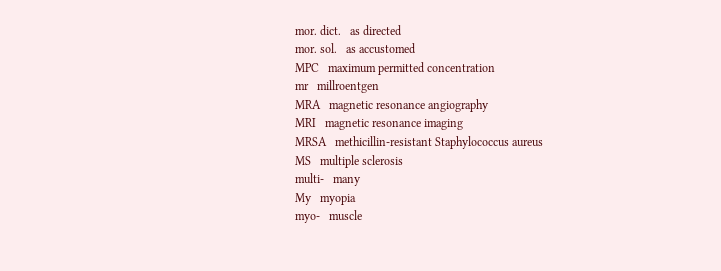mor. dict.   as directed
mor. sol.   as accustomed
MPC   maximum permitted concentration
mr   millroentgen
MRA   magnetic resonance angiography
MRI   magnetic resonance imaging
MRSA   methicillin-resistant Staphylococcus aureus
MS   multiple sclerosis
multi-   many
My   myopia
myo-   muscle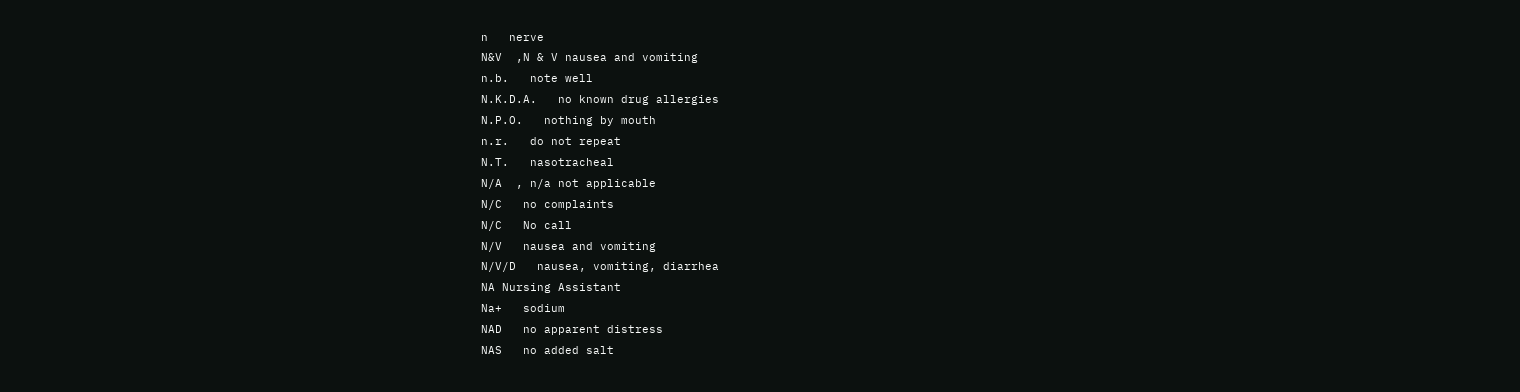n   nerve
N&V  ,N & V nausea and vomiting
n.b.   note well
N.K.D.A.   no known drug allergies
N.P.O.   nothing by mouth
n.r.   do not repeat
N.T.   nasotracheal
N/A  , n/a not applicable
N/C   no complaints
N/C   No call
N/V   nausea and vomiting
N/V/D   nausea, vomiting, diarrhea
NA Nursing Assistant
Na+   sodium
NAD   no apparent distress
NAS   no added salt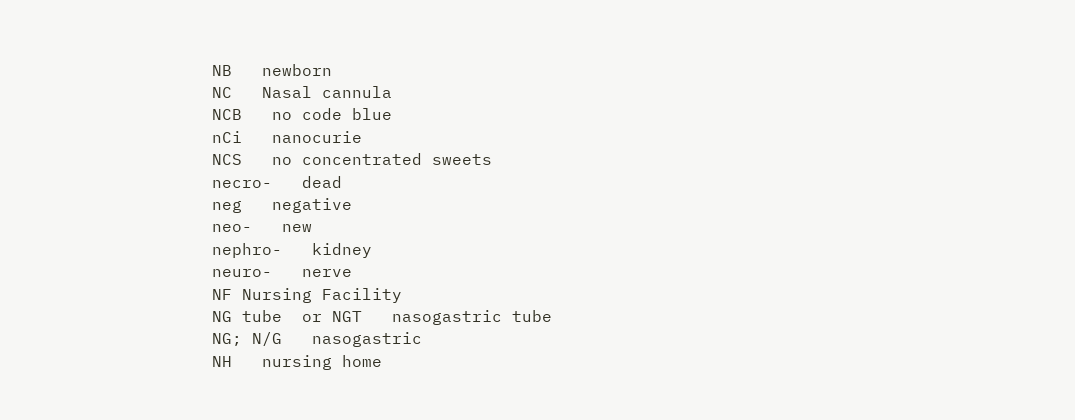NB   newborn
NC   Nasal cannula
NCB   no code blue
nCi   nanocurie
NCS   no concentrated sweets
necro-   dead
neg   negative
neo-   new
nephro-   kidney
neuro-   nerve
NF Nursing Facility
NG tube  or NGT   nasogastric tube
NG; N/G   nasogastric
NH   nursing home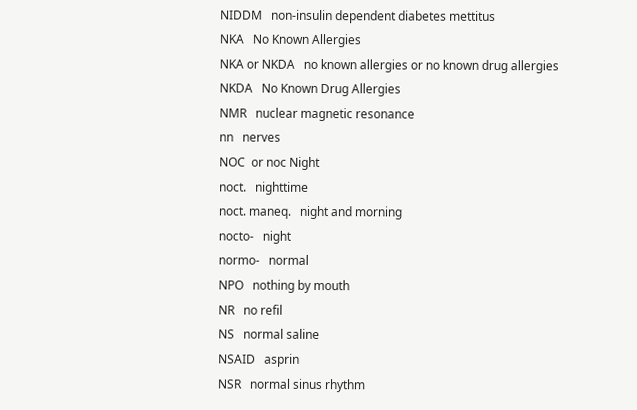NIDDM   non-insulin dependent diabetes mettitus
NKA   No Known Allergies
NKA or NKDA   no known allergies or no known drug allergies
NKDA   No Known Drug Allergies
NMR   nuclear magnetic resonance
nn   nerves
NOC  or noc Night
noct.   nighttime
noct. maneq.   night and morning
nocto-   night
normo-   normal
NPO   nothing by mouth
NR   no refil
NS   normal saline
NSAID   asprin
NSR   normal sinus rhythm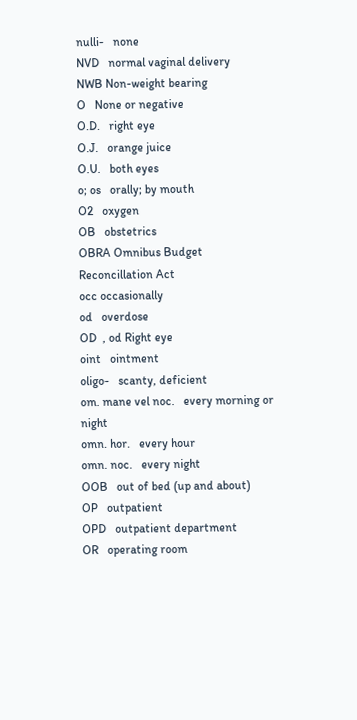nulli-   none
NVD   normal vaginal delivery
NWB Non-weight bearing
O   None or negative
O.D.   right eye
O.J.   orange juice
O.U.   both eyes
o; os   orally; by mouth
O2   oxygen
OB   obstetrics
OBRA Omnibus Budget Reconcillation Act
occ occasionally
od   overdose
OD  , od Right eye
oint   ointment
oligo-   scanty, deficient
om. mane vel noc.   every morning or night
omn. hor.   every hour
omn. noc.   every night
OOB   out of bed (up and about)
OP   outpatient
OPD   outpatient department
OR   operating room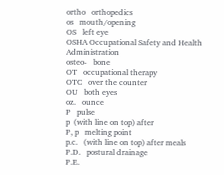ortho   orthopedics
os   mouth/opening
OS   left eye
OSHA Occupational Safety and Health Administration
osteo-   bone
OT   occupational therapy
OTC   over the counter
OU   both eyes
oz.   ounce
P   pulse
p  (with line on top) after
P, p   melting point
p.c.   (with line on top) after meals
P.D.   postural drainage
P.E.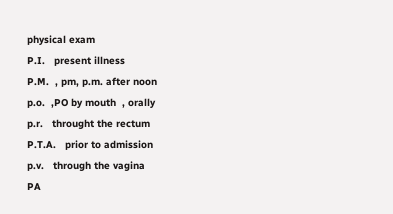physical exam
P.I.   present illness
P.M.  , pm, p.m. after noon
p.o.  ,PO by mouth  , orally
p.r.   throught the rectum
P.T.A.   prior to admission
p.v.   through the vagina
PA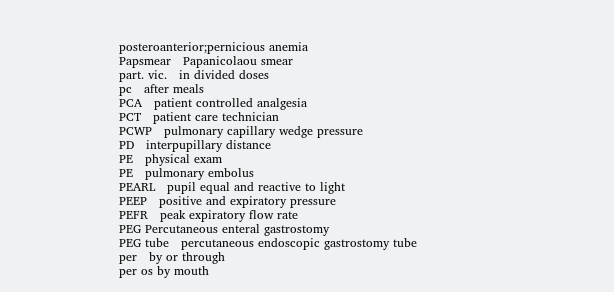posteroanterior;pernicious anemia
Papsmear   Papanicolaou smear
part. vic.   in divided doses
pc   after meals
PCA   patient controlled analgesia
PCT   patient care technician
PCWP   pulmonary capillary wedge pressure
PD   interpupillary distance
PE   physical exam
PE   pulmonary embolus
PEARL   pupil equal and reactive to light
PEEP   positive and expiratory pressure
PEFR   peak expiratory flow rate
PEG Percutaneous enteral gastrostomy
PEG tube   percutaneous endoscopic gastrostomy tube
per   by or through
per os by mouth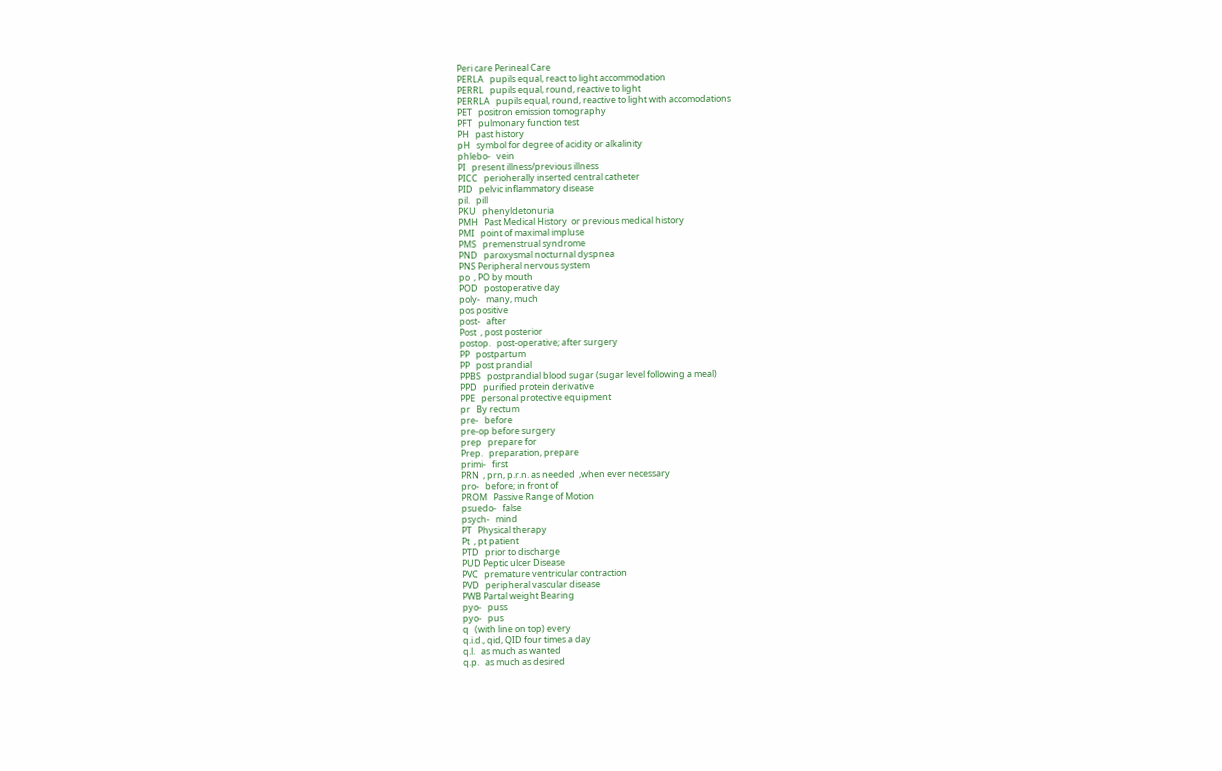Peri care Perineal Care
PERLA   pupils equal, react to light accommodation
PERRL   pupils equal, round, reactive to light
PERRLA   pupils equal, round, reactive to light with accomodations
PET   positron emission tomography
PFT   pulmonary function test
PH   past history
pH   symbol for degree of acidity or alkalinity
phlebo-   vein
PI   present illness/previous illness
PICC   perioherally inserted central catheter
PID   pelvic inflammatory disease
pil.   pill
PKU   phenyldetonuria
PMH   Past Medical History  or previous medical history
PMI   point of maximal impluse
PMS   premenstrual syndrome
PND   paroxysmal nocturnal dyspnea
PNS Peripheral nervous system
po  , PO by mouth
POD   postoperative day
poly-   many, much
pos positive
post-   after
Post  , post posterior
postop.   post-operative; after surgery
PP   postpartum
PP   post prandial
PPBS   postprandial blood sugar (sugar level following a meal)
PPD   purified protein derivative
PPE   personal protective equipment
pr   By rectum
pre-   before
pre-op before surgery
prep   prepare for
Prep.   preparation, prepare
primi-   first
PRN  , prn, p.r.n. as needed  ,when ever necessary
pro-   before; in front of
PROM   Passive Range of Motion
psuedo-   false
psych-   mind
PT   Physical therapy
Pt  , pt patient
PTD   prior to discharge
PUD Peptic ulcer Disease
PVC   premature ventricular contraction
PVD   peripheral vascular disease
PWB Partal weight Bearing
pyo-   puss
pyo-   pus
q   (with line on top) every
q.i.d., qid, QID four times a day
q.l.   as much as wanted
q.p.   as much as desired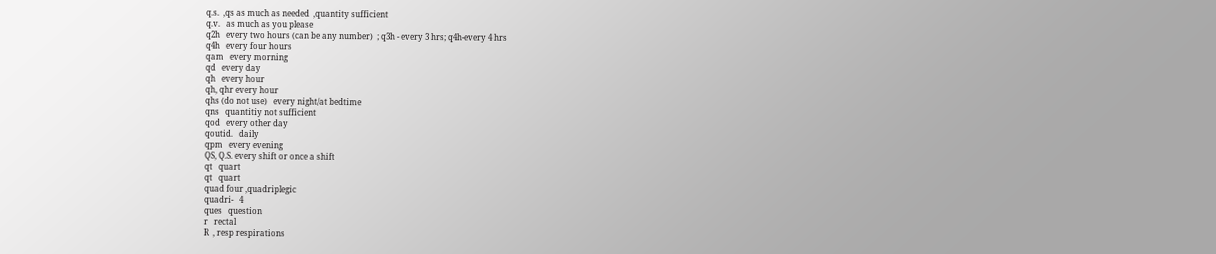q.s.  ,qs as much as needed  ,quantity sufficient
q.v.   as much as you please
q2h   every two hours (can be any number)  ; q3h - every 3 hrs; q4h-every 4 hrs
q4h   every four hours
qam   every morning
qd   every day
qh   every hour
qh, qhr every hour
qhs (do not use)   every night/at bedtime
qns   quantitiy not sufficient
qod   every other day
qoutid.   daily
qpm   every evening
QS, Q.S. every shift or once a shift
qt   quart
qt   quart
quad four ,quadriplegic
quadri-   4
ques   question
r   rectal
R  , resp respirations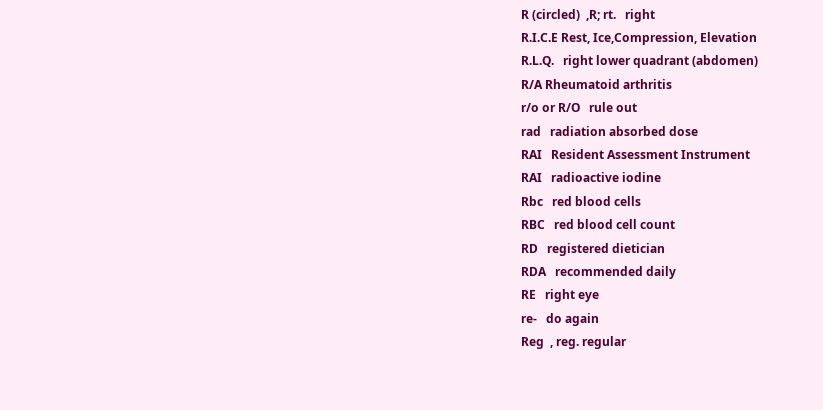R (circled)  ,R; rt.   right
R.I.C.E Rest, Ice,Compression, Elevation
R.L.Q.   right lower quadrant (abdomen)
R/A Rheumatoid arthritis
r/o or R/O   rule out
rad   radiation absorbed dose
RAI   Resident Assessment Instrument
RAI   radioactive iodine
Rbc   red blood cells
RBC   red blood cell count
RD   registered dietician
RDA   recommended daily
RE   right eye
re-   do again
Reg  , reg. regular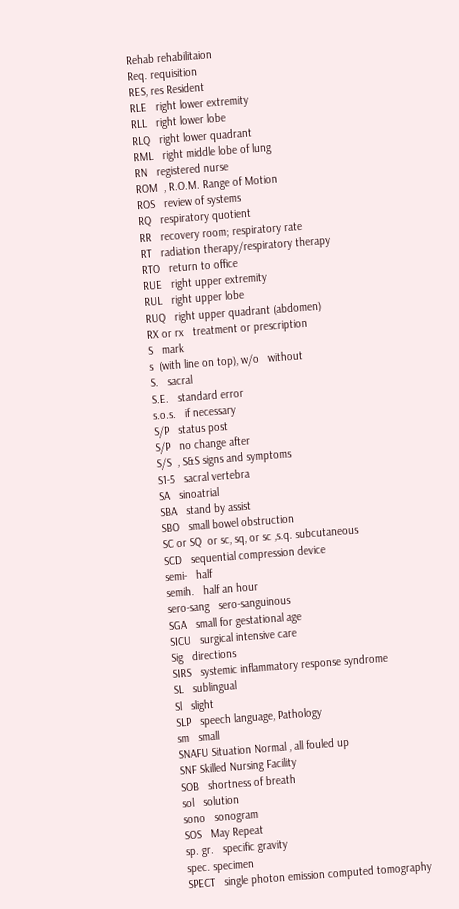Rehab rehabilitaion
Req. requisition
RES, res Resident
RLE   right lower extremity
RLL   right lower lobe
RLQ   right lower quadrant
RML   right middle lobe of lung
RN   registered nurse
ROM  , R.O.M. Range of Motion
ROS   review of systems
RQ   respiratory quotient
RR   recovery room; respiratory rate
RT   radiation therapy/respiratory therapy
RTO   return to office
RUE   right upper extremity
RUL   right upper lobe
RUQ   right upper quadrant (abdomen)
RX or rx   treatment or prescription
S   mark
s  (with line on top), w/o   without
S.   sacral
S.E.   standard error
s.o.s.   if necessary
S/P   status post
S/P   no change after
S/S  , S&S signs and symptoms
S1-5   sacral vertebra
SA   sinoatrial
SBA   stand by assist
SBO   small bowel obstruction
SC or SQ  or sc, sq, or sc ,s.q. subcutaneous
SCD   sequential compression device
semi-   half
semih.   half an hour
sero-sang   sero-sanguinous
SGA   small for gestational age
SICU   surgical intensive care
Sig   directions
SIRS   systemic inflammatory response syndrome
SL   sublingual
Sl   slight
SLP   speech language, Pathology
sm   small
SNAFU Situation Normal , all fouled up
SNF Skilled Nursing Facility
SOB   shortness of breath
sol   solution
sono   sonogram
SOS   May Repeat
sp. gr.   specific gravity
spec. specimen
SPECT   single photon emission computed tomography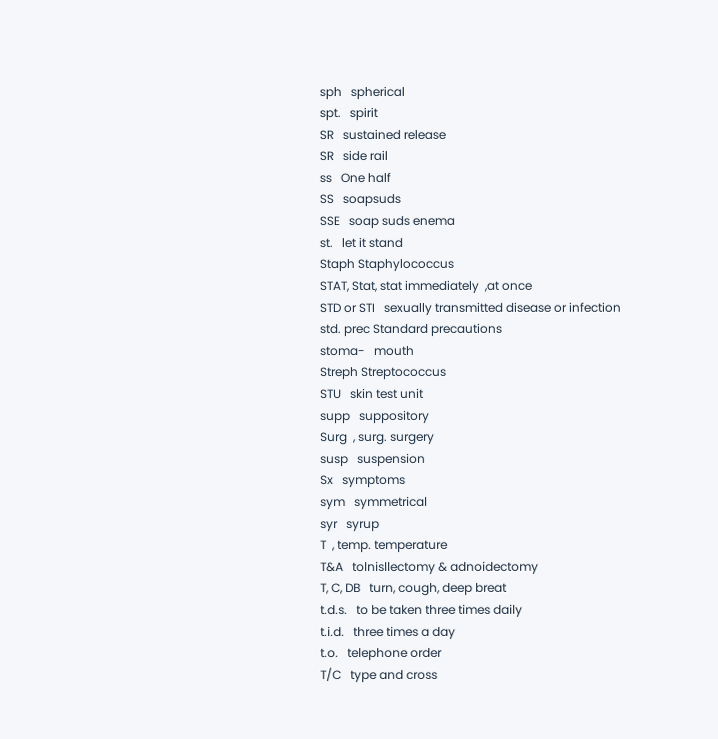sph   spherical
spt.   spirit
SR   sustained release
SR   side rail
ss   One half
SS   soapsuds
SSE   soap suds enema
st.   let it stand
Staph Staphylococcus
STAT, Stat, stat immediately  ,at once
STD or STI   sexually transmitted disease or infection
std. prec Standard precautions
stoma-   mouth
Streph Streptococcus
STU   skin test unit
supp   suppository
Surg  , surg. surgery
susp   suspension
Sx   symptoms
sym   symmetrical
syr   syrup
T  , temp. temperature
T&A   tolnisllectomy & adnoidectomy
T, C, DB   turn, cough, deep breat
t.d.s.   to be taken three times daily
t.i.d.   three times a day
t.o.   telephone order
T/C   type and cross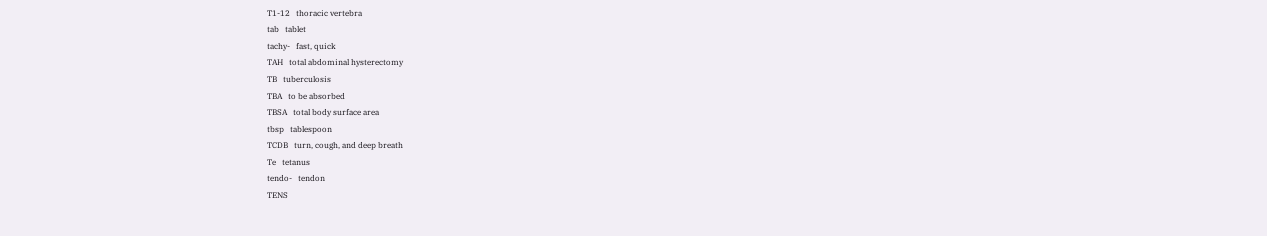T1-12   thoracic vertebra
tab   tablet
tachy-   fast, quick
TAH   total abdominal hysterectomy
TB   tuberculosis
TBA   to be absorbed
TBSA   total body surface area
tbsp   tablespoon
TCDB   turn, cough, and deep breath
Te   tetanus
tendo-   tendon
TENS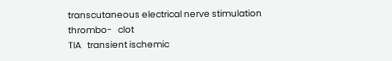transcutaneous electrical nerve stimulation
thrombo-   clot
TIA   transient ischemic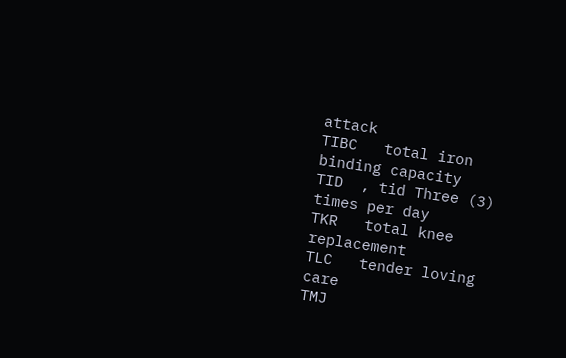attack
TIBC   total iron binding capacity
TID  , tid Three (3) times per day
TKR   total knee replacement
TLC   tender loving care
TMJ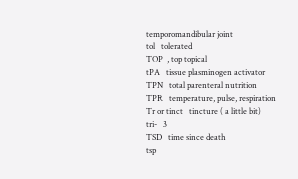temporomandibular joint
tol   tolerated
TOP  , top topical
tPA   tissue plasminogen activator
TPN   total parenteral nutrition
TPR   temperature, pulse, respiration
Tr or tinct   tincture ( a little bit)
tri-   3
TSD   time since death
tsp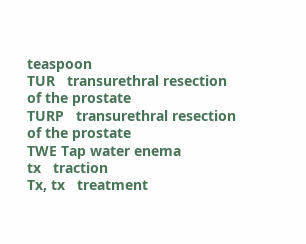teaspoon
TUR   transurethral resection of the prostate
TURP   transurethral resection of the prostate
TWE Tap water enema
tx   traction
Tx, tx   treatment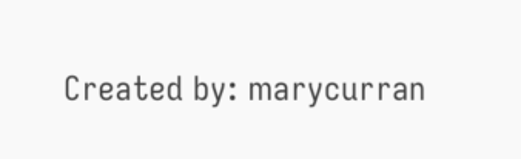Created by: marycurran